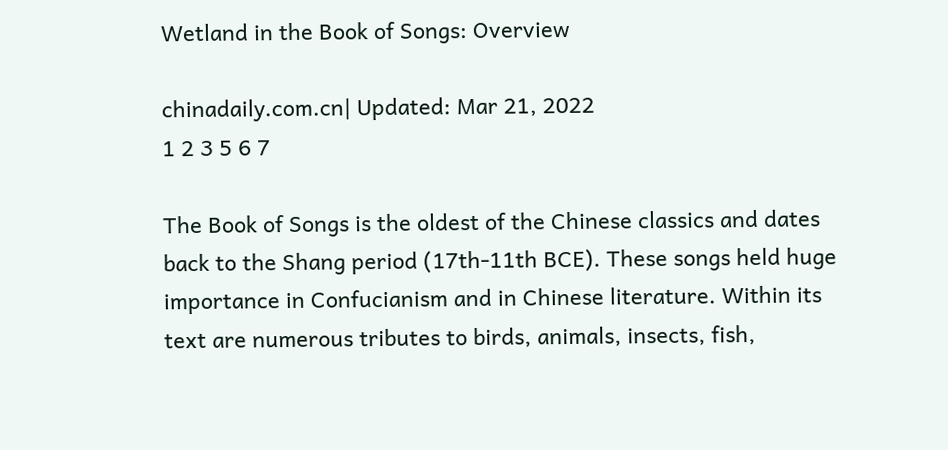Wetland in the Book of Songs: Overview

chinadaily.com.cn| Updated: Mar 21, 2022
1 2 3 5 6 7

The Book of Songs is the oldest of the Chinese classics and dates back to the Shang period (17th-11th BCE). These songs held huge importance in Confucianism and in Chinese literature. Within its text are numerous tributes to birds, animals, insects, fish,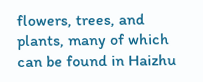flowers, trees, and plants, many of which can be found in Haizhu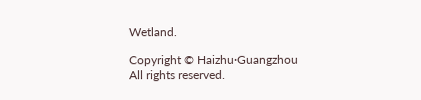Wetland.

Copyright © Haizhu·Guangzhou
All rights reserved.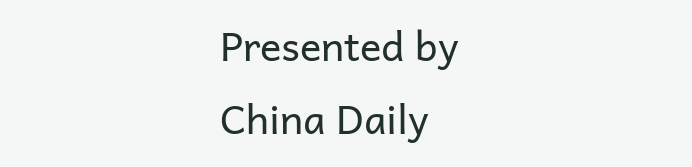Presented by China Daily